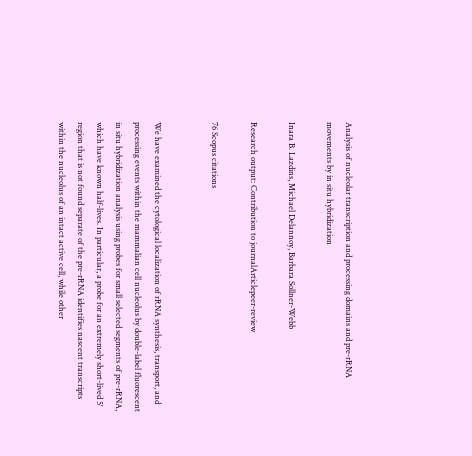Analysis of nucleolar transcription and processing domains and pre-rRNA movements by in situ hybridization

Inara B. Lazdins, Michael Delannoy, Barbara Sollner-Webb

Research output: Contribution to journalArticlepeer-review

76 Scopus citations


We have examined the cytological localization of rRNA synthesis, transport, and processing events within the mammalian cell nucleolus by double-label fluorescent in situ hybridization analysis using probes for small selected segments of pre-rRNA, which have known half-lives. In particular, a probe for an extremely short-lived 5' region that is not found separate of the pre-rRNA identifies nascent transcripts within the nucleolus of an intact active cell, while other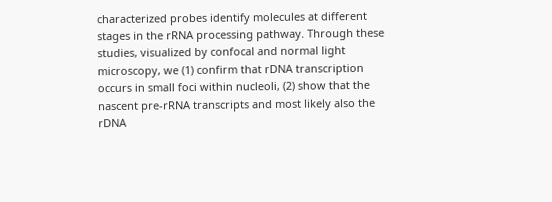characterized probes identify molecules at different stages in the rRNA processing pathway. Through these studies, visualized by confocal and normal light microscopy, we (1) confirm that rDNA transcription occurs in small foci within nucleoli, (2) show that the nascent pre-rRNA transcripts and most likely also the rDNA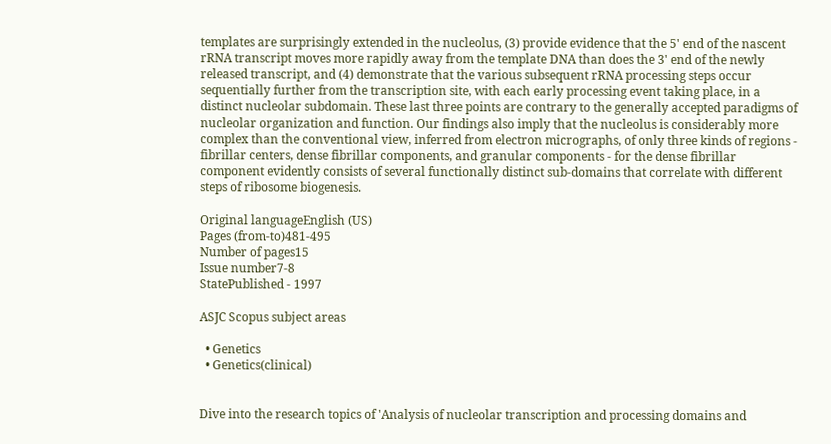templates are surprisingly extended in the nucleolus, (3) provide evidence that the 5' end of the nascent rRNA transcript moves more rapidly away from the template DNA than does the 3' end of the newly released transcript, and (4) demonstrate that the various subsequent rRNA processing steps occur sequentially further from the transcription site, with each early processing event taking place, in a distinct nucleolar subdomain. These last three points are contrary to the generally accepted paradigms of nucleolar organization and function. Our findings also imply that the nucleolus is considerably more complex than the conventional view, inferred from electron micrographs, of only three kinds of regions - fibrillar centers, dense fibrillar components, and granular components - for the dense fibrillar component evidently consists of several functionally distinct sub-domains that correlate with different steps of ribosome biogenesis.

Original languageEnglish (US)
Pages (from-to)481-495
Number of pages15
Issue number7-8
StatePublished - 1997

ASJC Scopus subject areas

  • Genetics
  • Genetics(clinical)


Dive into the research topics of 'Analysis of nucleolar transcription and processing domains and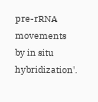pre-rRNA movements by in situ hybridization'.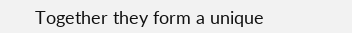Together they form a unique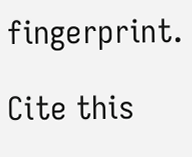fingerprint.

Cite this